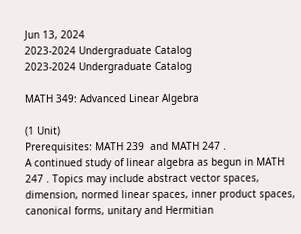Jun 13, 2024
2023-2024 Undergraduate Catalog
2023-2024 Undergraduate Catalog

MATH 349: Advanced Linear Algebra

(1 Unit)
Prerequisites: MATH 239  and MATH 247 .
A continued study of linear algebra as begun in MATH 247 . Topics may include abstract vector spaces, dimension, normed linear spaces, inner product spaces, canonical forms, unitary and Hermitian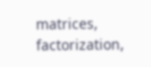matrices, factorization,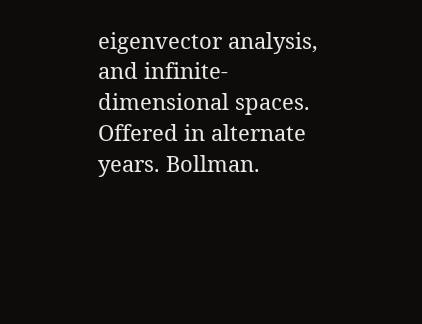eigenvector analysis, and infinite-dimensional spaces. Offered in alternate years. Bollman.